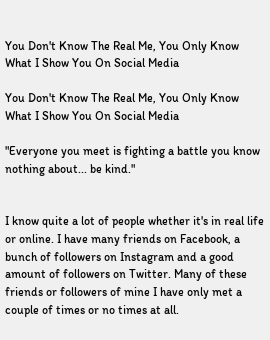You Don't Know The Real Me, You Only Know What I Show You On Social Media

You Don't Know The Real Me, You Only Know What I Show You On Social Media

"Everyone you meet is fighting a battle you know nothing about... be kind."


I know quite a lot of people whether it's in real life or online. I have many friends on Facebook, a bunch of followers on Instagram and a good amount of followers on Twitter. Many of these friends or followers of mine I have only met a couple of times or no times at all.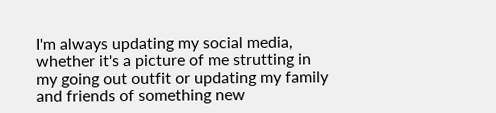I'm always updating my social media, whether it's a picture of me strutting in my going out outfit or updating my family and friends of something new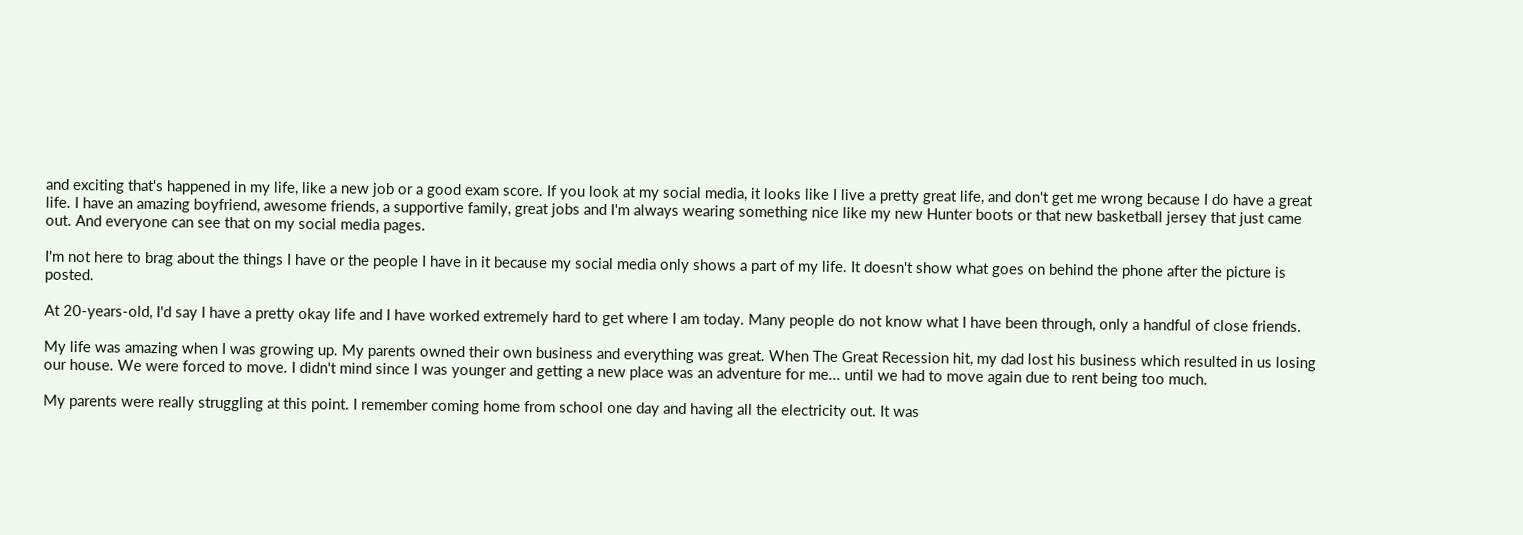and exciting that's happened in my life, like a new job or a good exam score. If you look at my social media, it looks like I live a pretty great life, and don't get me wrong because I do have a great life. I have an amazing boyfriend, awesome friends, a supportive family, great jobs and I'm always wearing something nice like my new Hunter boots or that new basketball jersey that just came out. And everyone can see that on my social media pages.

I'm not here to brag about the things I have or the people I have in it because my social media only shows a part of my life. It doesn't show what goes on behind the phone after the picture is posted.

At 20-years-old, I'd say I have a pretty okay life and I have worked extremely hard to get where I am today. Many people do not know what I have been through, only a handful of close friends.

My life was amazing when I was growing up. My parents owned their own business and everything was great. When The Great Recession hit, my dad lost his business which resulted in us losing our house. We were forced to move. I didn't mind since I was younger and getting a new place was an adventure for me... until we had to move again due to rent being too much.

My parents were really struggling at this point. I remember coming home from school one day and having all the electricity out. It was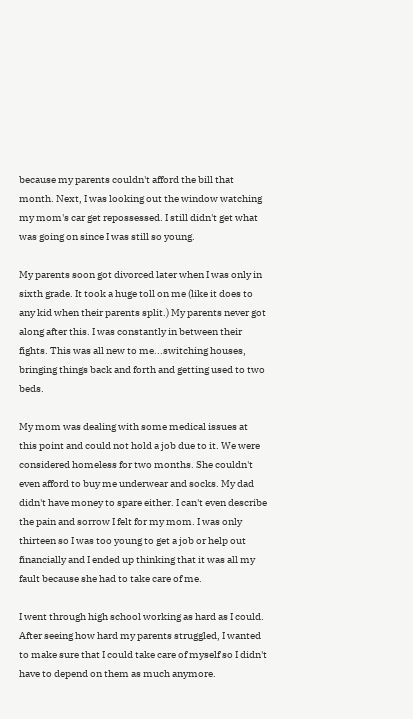because my parents couldn't afford the bill that month. Next, I was looking out the window watching my mom's car get repossessed. I still didn't get what was going on since I was still so young.

My parents soon got divorced later when I was only in sixth grade. It took a huge toll on me (like it does to any kid when their parents split.) My parents never got along after this. I was constantly in between their fights. This was all new to me...switching houses, bringing things back and forth and getting used to two beds.

My mom was dealing with some medical issues at this point and could not hold a job due to it. We were considered homeless for two months. She couldn't even afford to buy me underwear and socks. My dad didn't have money to spare either. I can't even describe the pain and sorrow I felt for my mom. I was only thirteen so I was too young to get a job or help out financially and I ended up thinking that it was all my fault because she had to take care of me.

I went through high school working as hard as I could. After seeing how hard my parents struggled, I wanted to make sure that I could take care of myself so I didn't have to depend on them as much anymore.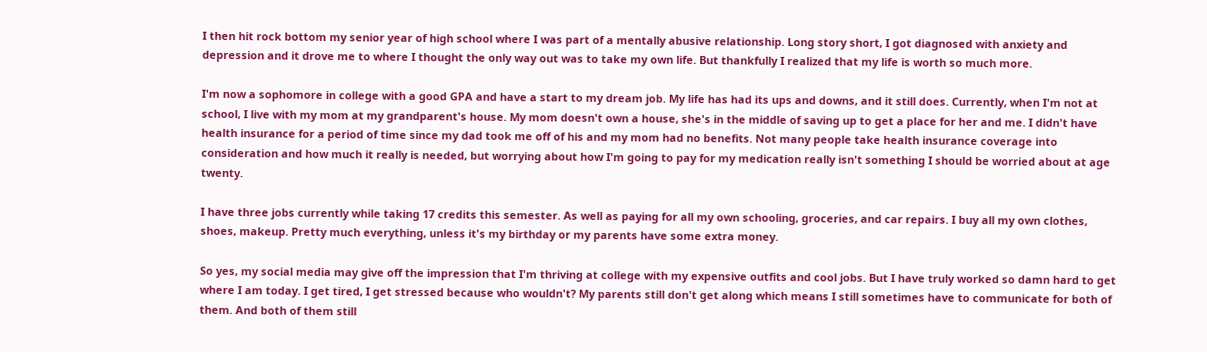I then hit rock bottom my senior year of high school where I was part of a mentally abusive relationship. Long story short, I got diagnosed with anxiety and depression and it drove me to where I thought the only way out was to take my own life. But thankfully I realized that my life is worth so much more.

I'm now a sophomore in college with a good GPA and have a start to my dream job. My life has had its ups and downs, and it still does. Currently, when I'm not at school, I live with my mom at my grandparent's house. My mom doesn't own a house, she's in the middle of saving up to get a place for her and me. I didn't have health insurance for a period of time since my dad took me off of his and my mom had no benefits. Not many people take health insurance coverage into consideration and how much it really is needed, but worrying about how I'm going to pay for my medication really isn't something I should be worried about at age twenty.

I have three jobs currently while taking 17 credits this semester. As well as paying for all my own schooling, groceries, and car repairs. I buy all my own clothes, shoes, makeup. Pretty much everything, unless it's my birthday or my parents have some extra money.

So yes, my social media may give off the impression that I'm thriving at college with my expensive outfits and cool jobs. But I have truly worked so damn hard to get where I am today. I get tired, I get stressed because who wouldn't? My parents still don't get along which means I still sometimes have to communicate for both of them. And both of them still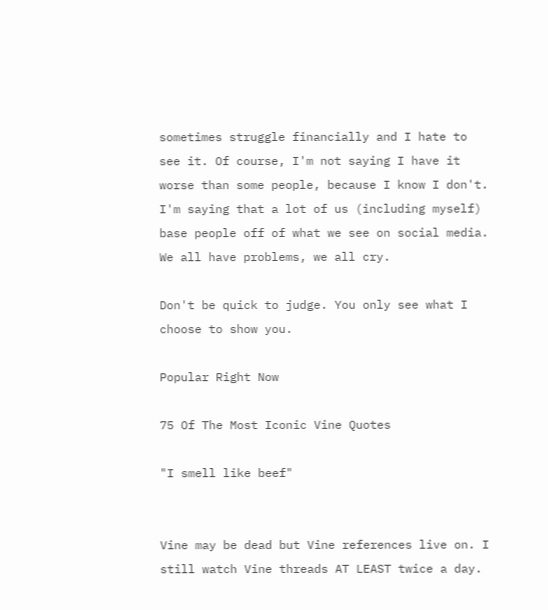sometimes struggle financially and I hate to see it. Of course, I'm not saying I have it worse than some people, because I know I don't. I'm saying that a lot of us (including myself) base people off of what we see on social media. We all have problems, we all cry.

Don't be quick to judge. You only see what I choose to show you.

Popular Right Now

75 Of The Most Iconic Vine Quotes

"I smell like beef"


Vine may be dead but Vine references live on. I still watch Vine threads AT LEAST twice a day.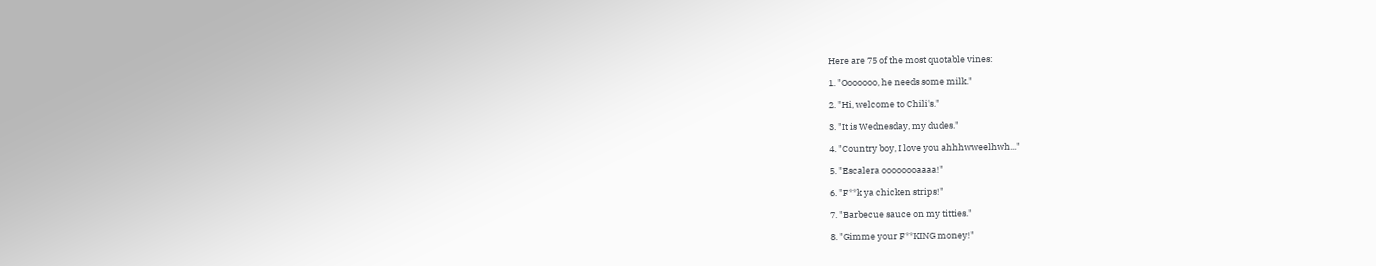Here are 75 of the most quotable vines:

1. "Ooooooo, he needs some milk."

2. "Hi, welcome to Chili's."

3. "It is Wednesday, my dudes."

4. "Country boy, I love you ahhhwweelhwh..."

5. "Escalera oooooooaaaa!"

6. "F**k ya chicken strips!"

7. "Barbecue sauce on my titties."

8. "Gimme your F**KING money!"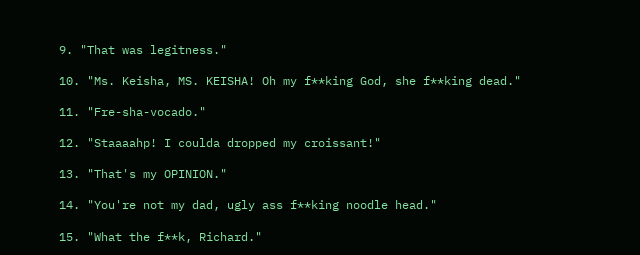9. "That was legitness."

10. "Ms. Keisha, MS. KEISHA! Oh my f**king God, she f**king dead."

11. "Fre-sha-vocado."

12. "Staaaahp! I coulda dropped my croissant!"

13. "That's my OPINION."

14. "You're not my dad, ugly ass f**king noodle head."

15. "What the f**k, Richard."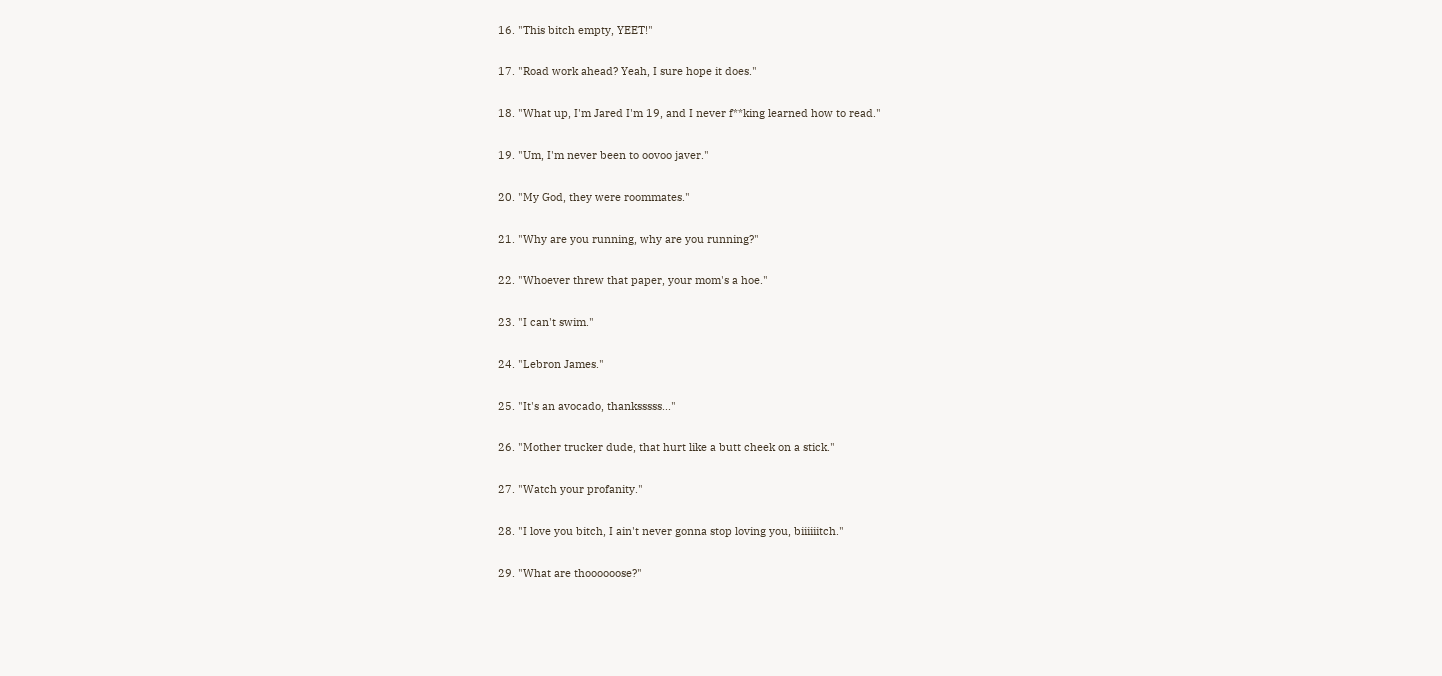16. "This bitch empty, YEET!"

17. "Road work ahead? Yeah, I sure hope it does."

18. "What up, I'm Jared I'm 19, and I never f**king learned how to read."

19. "Um, I'm never been to oovoo javer."

20. "My God, they were roommates."

21. "Why are you running, why are you running?"

22. "Whoever threw that paper, your mom's a hoe."

23. "I can't swim."

24. "Lebron James."

25. "It's an avocado, thanksssss..."

26. "Mother trucker dude, that hurt like a butt cheek on a stick."

27. "Watch your profanity."

28. "I love you bitch, I ain't never gonna stop loving you, biiiiiitch."

29. "What are thoooooose?"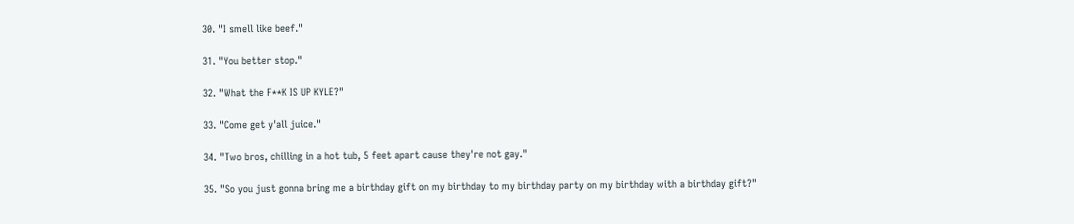30. "I smell like beef."

31. "You better stop."

32. "What the F**K IS UP KYLE?"

33. "Come get y'all juice."

34. "Two bros, chilling in a hot tub, 5 feet apart cause they're not gay."

35. "So you just gonna bring me a birthday gift on my birthday to my birthday party on my birthday with a birthday gift?"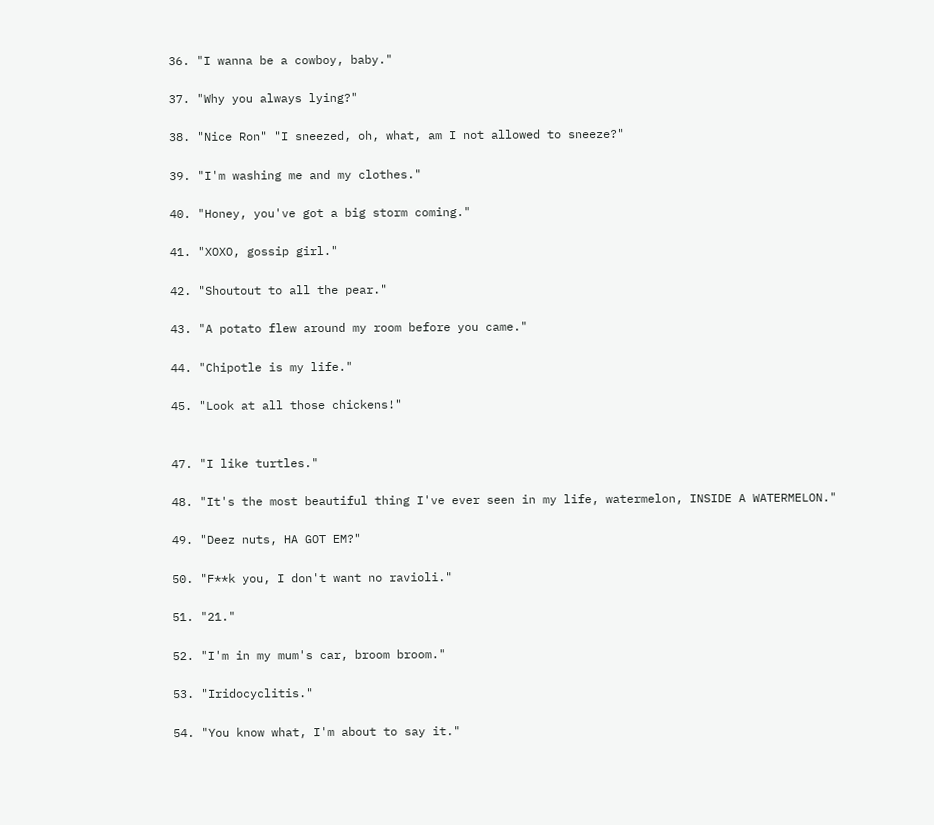36. "I wanna be a cowboy, baby."

37. "Why you always lying?"

38. "Nice Ron" "I sneezed, oh, what, am I not allowed to sneeze?"

39. "I'm washing me and my clothes."

40. "Honey, you've got a big storm coming."

41. "XOXO, gossip girl."

42. "Shoutout to all the pear."

43. "A potato flew around my room before you came."

44. "Chipotle is my life."

45. "Look at all those chickens!"


47. "I like turtles."

48. "It's the most beautiful thing I've ever seen in my life, watermelon, INSIDE A WATERMELON."

49. "Deez nuts, HA GOT EM?"

50. "F**k you, I don't want no ravioli."

51. "21."

52. "I'm in my mum's car, broom broom."

53. "Iridocyclitis."

54. "You know what, I'm about to say it."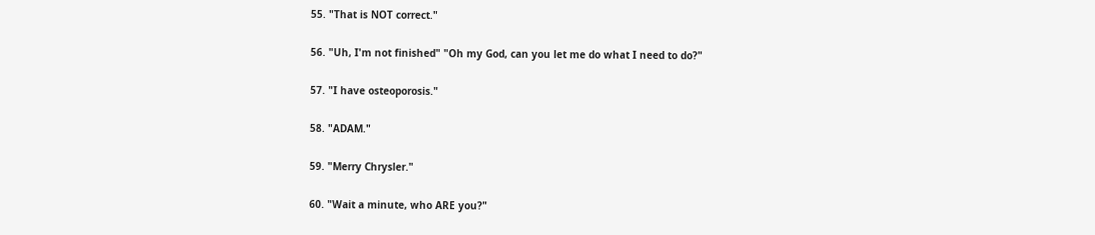55. "That is NOT correct."

56. "Uh, I'm not finished" "Oh my God, can you let me do what I need to do?"

57. "I have osteoporosis."

58. "ADAM."

59. "Merry Chrysler."

60. "Wait a minute, who ARE you?"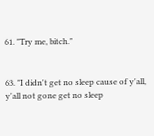61. "Try me, bitch."


63. "I didn't get no sleep cause of y'all, y'all not gone get no sleep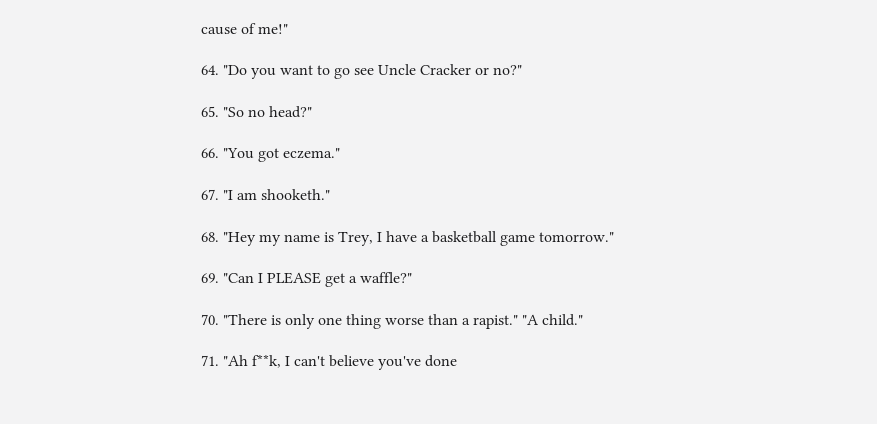cause of me!"

64. "Do you want to go see Uncle Cracker or no?"

65. "So no head?"

66. "You got eczema."

67. "I am shooketh."

68. "Hey my name is Trey, I have a basketball game tomorrow."

69. "Can I PLEASE get a waffle?"

70. "There is only one thing worse than a rapist." "A child."

71. "Ah f**k, I can't believe you've done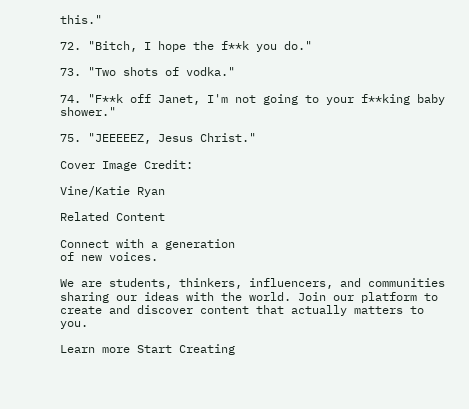this."

72. "Bitch, I hope the f**k you do."

73. "Two shots of vodka."

74. "F**k off Janet, I'm not going to your f**king baby shower."

75. "JEEEEEZ, Jesus Christ."

Cover Image Credit:

Vine/Katie Ryan

Related Content

Connect with a generation
of new voices.

We are students, thinkers, influencers, and communities sharing our ideas with the world. Join our platform to create and discover content that actually matters to you.

Learn more Start Creating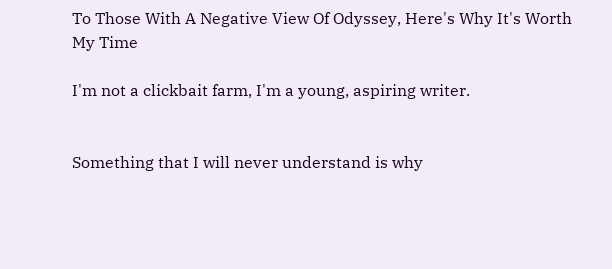To Those With A Negative View Of Odyssey, Here's Why It's Worth My Time

I'm not a clickbait farm, I'm a young, aspiring writer.


Something that I will never understand is why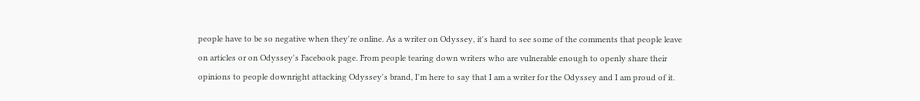people have to be so negative when they're online. As a writer on Odyssey, it's hard to see some of the comments that people leave on articles or on Odyssey's Facebook page. From people tearing down writers who are vulnerable enough to openly share their opinions to people downright attacking Odyssey's brand, I'm here to say that I am a writer for the Odyssey and I am proud of it.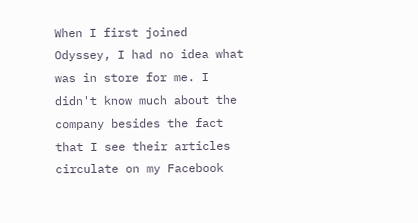When I first joined Odyssey, I had no idea what was in store for me. I didn't know much about the company besides the fact that I see their articles circulate on my Facebook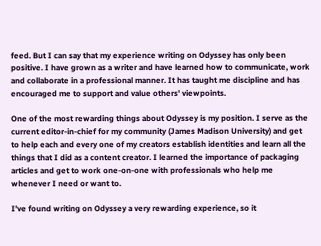feed. But I can say that my experience writing on Odyssey has only been positive. I have grown as a writer and have learned how to communicate, work and collaborate in a professional manner. It has taught me discipline and has encouraged me to support and value others' viewpoints.

One of the most rewarding things about Odyssey is my position. I serve as the current editor-in-chief for my community (James Madison University) and get to help each and every one of my creators establish identities and learn all the things that I did as a content creator. I learned the importance of packaging articles and get to work one-on-one with professionals who help me whenever I need or want to.

I've found writing on Odyssey a very rewarding experience, so it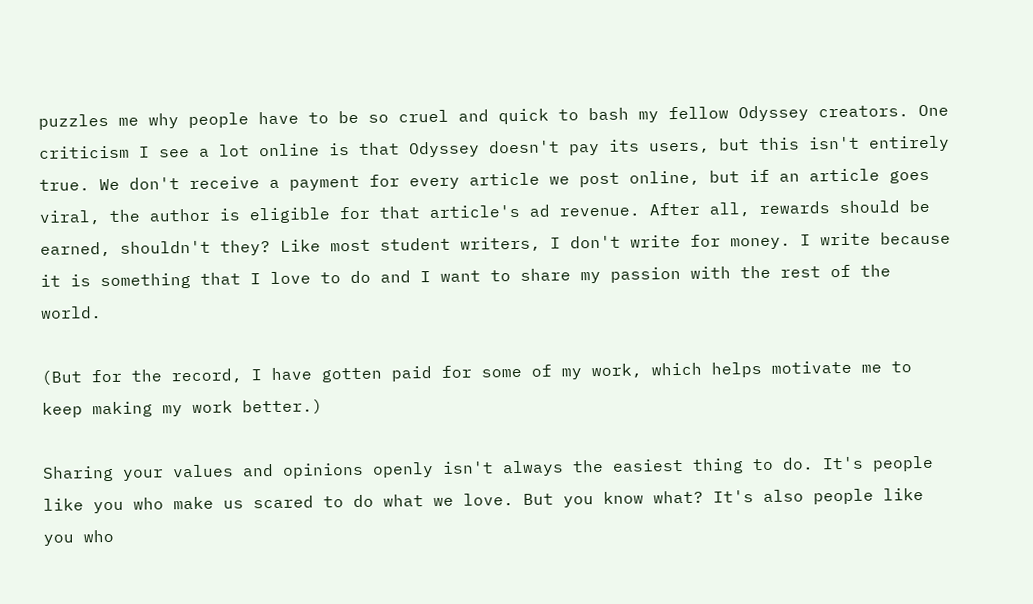puzzles me why people have to be so cruel and quick to bash my fellow Odyssey creators. One criticism I see a lot online is that Odyssey doesn't pay its users, but this isn't entirely true. We don't receive a payment for every article we post online, but if an article goes viral, the author is eligible for that article's ad revenue. After all, rewards should be earned, shouldn't they? Like most student writers, I don't write for money. I write because it is something that I love to do and I want to share my passion with the rest of the world.

(But for the record, I have gotten paid for some of my work, which helps motivate me to keep making my work better.)

Sharing your values and opinions openly isn't always the easiest thing to do. It's people like you who make us scared to do what we love. But you know what? It's also people like you who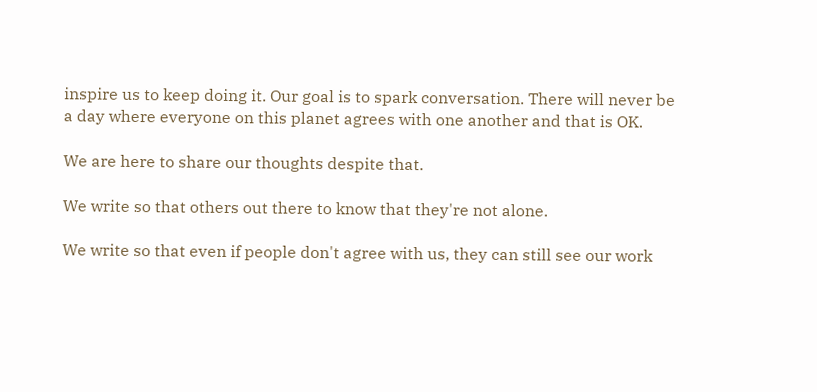inspire us to keep doing it. Our goal is to spark conversation. There will never be a day where everyone on this planet agrees with one another and that is OK.

We are here to share our thoughts despite that.

We write so that others out there to know that they're not alone.

We write so that even if people don't agree with us, they can still see our work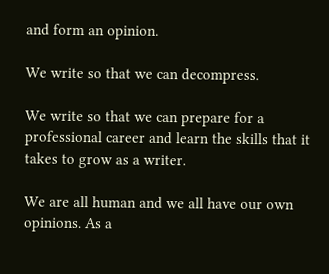and form an opinion.

We write so that we can decompress.

We write so that we can prepare for a professional career and learn the skills that it takes to grow as a writer.

We are all human and we all have our own opinions. As a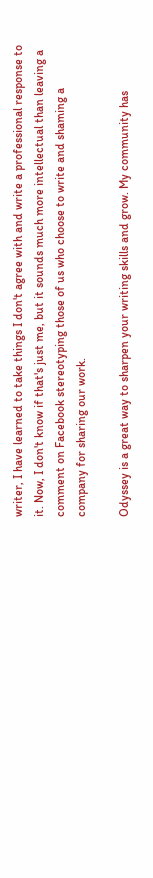writer, I have learned to take things I don't agree with and write a professional response to it. Now, I don't know if that's just me, but it sounds much more intellectual than leaving a comment on Facebook stereotyping those of us who choose to write and shaming a company for sharing our work.

Odyssey is a great way to sharpen your writing skills and grow. My community has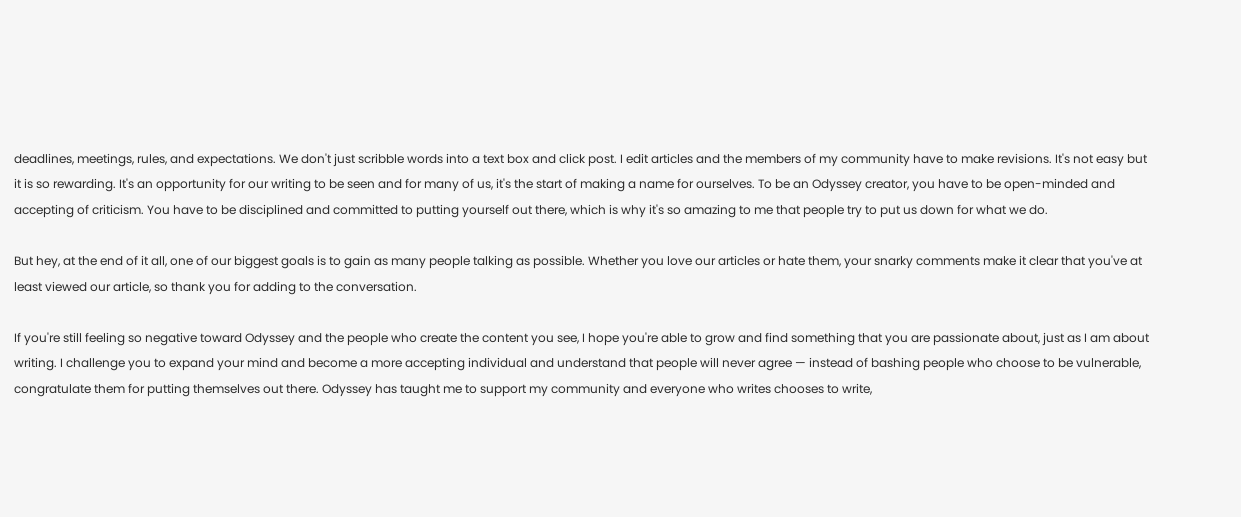deadlines, meetings, rules, and expectations. We don't just scribble words into a text box and click post. I edit articles and the members of my community have to make revisions. It's not easy but it is so rewarding. It's an opportunity for our writing to be seen and for many of us, it's the start of making a name for ourselves. To be an Odyssey creator, you have to be open-minded and accepting of criticism. You have to be disciplined and committed to putting yourself out there, which is why it's so amazing to me that people try to put us down for what we do.

But hey, at the end of it all, one of our biggest goals is to gain as many people talking as possible. Whether you love our articles or hate them, your snarky comments make it clear that you've at least viewed our article, so thank you for adding to the conversation.

If you're still feeling so negative toward Odyssey and the people who create the content you see, I hope you're able to grow and find something that you are passionate about, just as I am about writing. I challenge you to expand your mind and become a more accepting individual and understand that people will never agree — instead of bashing people who choose to be vulnerable, congratulate them for putting themselves out there. Odyssey has taught me to support my community and everyone who writes chooses to write,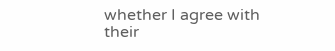whether I agree with their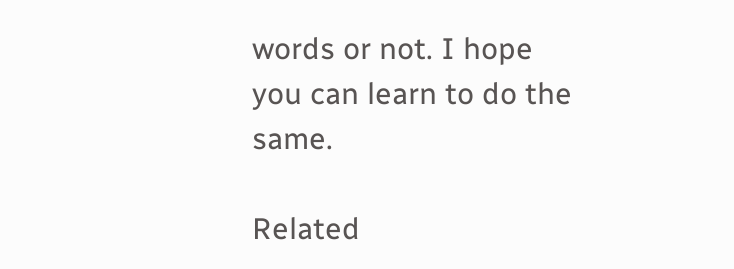words or not. I hope you can learn to do the same.

Related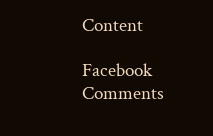Content

Facebook Comments